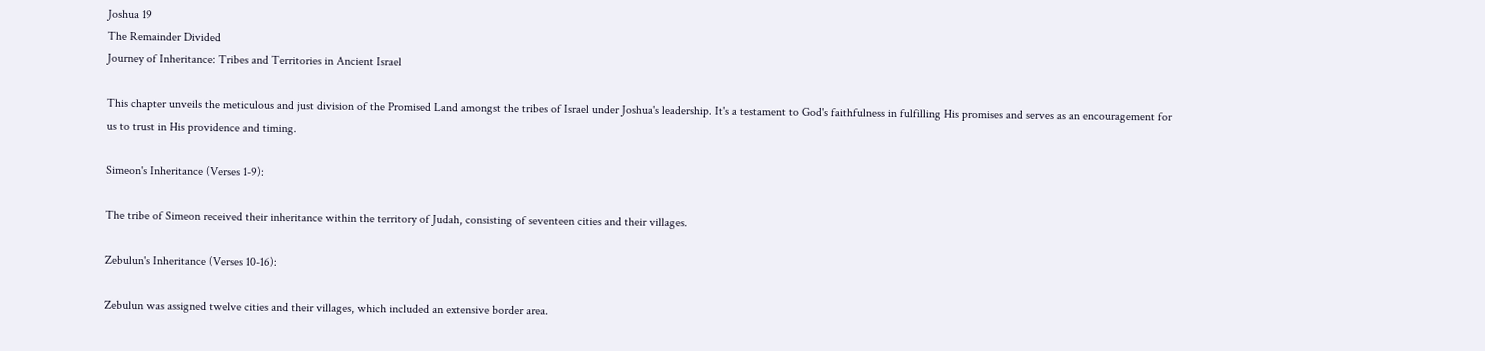Joshua 19
The Remainder Divided
Journey of Inheritance: Tribes and Territories in Ancient Israel

This chapter unveils the meticulous and just division of the Promised Land amongst the tribes of Israel under Joshua's leadership. It's a testament to God's faithfulness in fulfilling His promises and serves as an encouragement for us to trust in His providence and timing.

Simeon's Inheritance (Verses 1-9):

The tribe of Simeon received their inheritance within the territory of Judah, consisting of seventeen cities and their villages.

Zebulun's Inheritance (Verses 10-16):

Zebulun was assigned twelve cities and their villages, which included an extensive border area.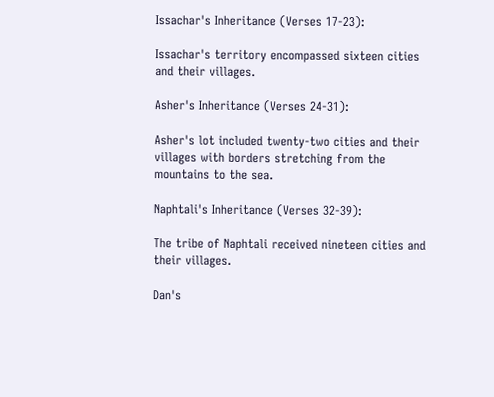Issachar's Inheritance (Verses 17-23):

Issachar's territory encompassed sixteen cities and their villages.

Asher's Inheritance (Verses 24-31):

Asher's lot included twenty-two cities and their villages with borders stretching from the mountains to the sea.

Naphtali's Inheritance (Verses 32-39):

The tribe of Naphtali received nineteen cities and their villages.

Dan's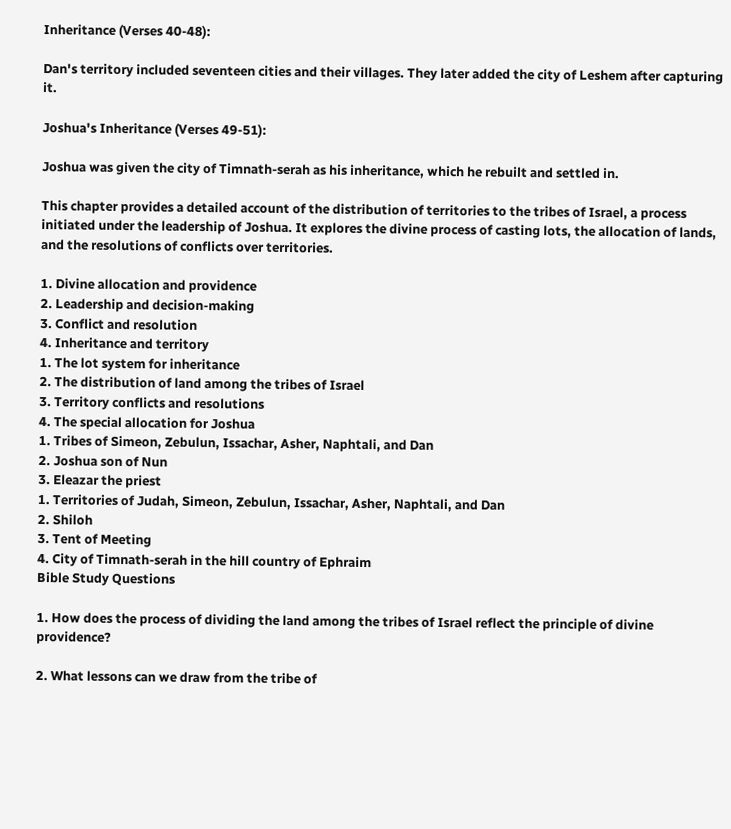Inheritance (Verses 40-48):

Dan's territory included seventeen cities and their villages. They later added the city of Leshem after capturing it.

Joshua's Inheritance (Verses 49-51):

Joshua was given the city of Timnath-serah as his inheritance, which he rebuilt and settled in.

This chapter provides a detailed account of the distribution of territories to the tribes of Israel, a process initiated under the leadership of Joshua. It explores the divine process of casting lots, the allocation of lands, and the resolutions of conflicts over territories.

1. Divine allocation and providence
2. Leadership and decision-making
3. Conflict and resolution
4. Inheritance and territory
1. The lot system for inheritance
2. The distribution of land among the tribes of Israel
3. Territory conflicts and resolutions
4. The special allocation for Joshua
1. Tribes of Simeon, Zebulun, Issachar, Asher, Naphtali, and Dan
2. Joshua son of Nun
3. Eleazar the priest
1. Territories of Judah, Simeon, Zebulun, Issachar, Asher, Naphtali, and Dan
2. Shiloh
3. Tent of Meeting
4. City of Timnath-serah in the hill country of Ephraim
Bible Study Questions

1. How does the process of dividing the land among the tribes of Israel reflect the principle of divine providence?

2. What lessons can we draw from the tribe of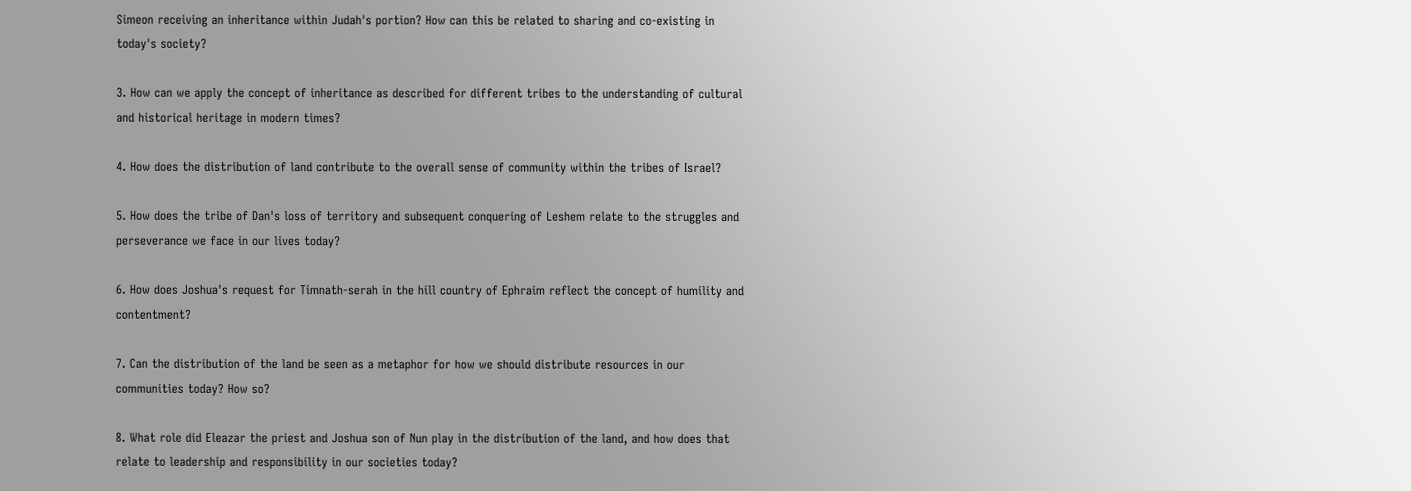Simeon receiving an inheritance within Judah's portion? How can this be related to sharing and co-existing in today's society?

3. How can we apply the concept of inheritance as described for different tribes to the understanding of cultural and historical heritage in modern times?

4. How does the distribution of land contribute to the overall sense of community within the tribes of Israel?

5. How does the tribe of Dan's loss of territory and subsequent conquering of Leshem relate to the struggles and perseverance we face in our lives today?

6. How does Joshua's request for Timnath-serah in the hill country of Ephraim reflect the concept of humility and contentment?

7. Can the distribution of the land be seen as a metaphor for how we should distribute resources in our communities today? How so?

8. What role did Eleazar the priest and Joshua son of Nun play in the distribution of the land, and how does that relate to leadership and responsibility in our societies today?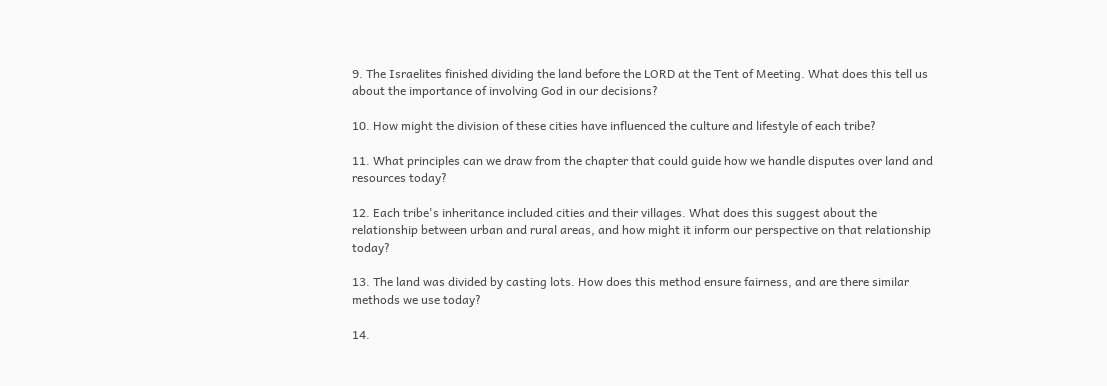9. The Israelites finished dividing the land before the LORD at the Tent of Meeting. What does this tell us about the importance of involving God in our decisions?

10. How might the division of these cities have influenced the culture and lifestyle of each tribe?

11. What principles can we draw from the chapter that could guide how we handle disputes over land and resources today?

12. Each tribe's inheritance included cities and their villages. What does this suggest about the relationship between urban and rural areas, and how might it inform our perspective on that relationship today?

13. The land was divided by casting lots. How does this method ensure fairness, and are there similar methods we use today?

14.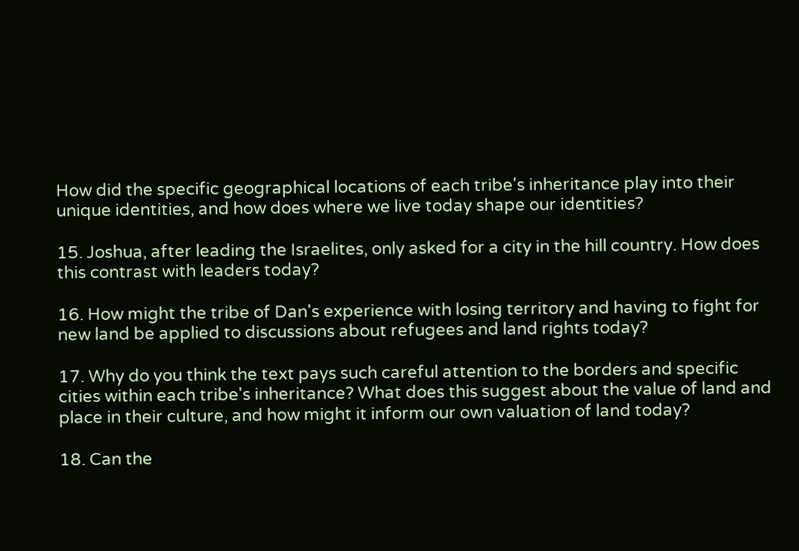How did the specific geographical locations of each tribe's inheritance play into their unique identities, and how does where we live today shape our identities?

15. Joshua, after leading the Israelites, only asked for a city in the hill country. How does this contrast with leaders today?

16. How might the tribe of Dan's experience with losing territory and having to fight for new land be applied to discussions about refugees and land rights today?

17. Why do you think the text pays such careful attention to the borders and specific cities within each tribe's inheritance? What does this suggest about the value of land and place in their culture, and how might it inform our own valuation of land today?

18. Can the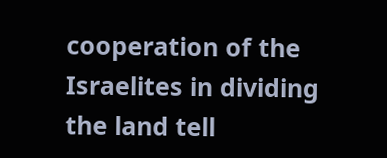cooperation of the Israelites in dividing the land tell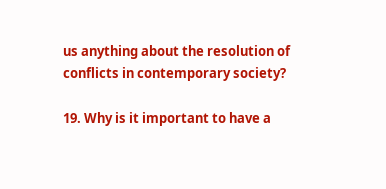us anything about the resolution of conflicts in contemporary society?

19. Why is it important to have a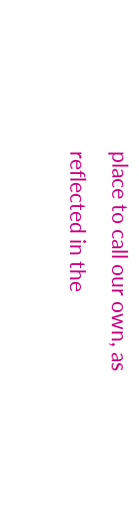place to call our own, as reflected in the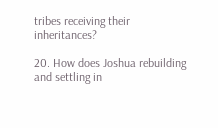tribes receiving their inheritances?

20. How does Joshua rebuilding and settling in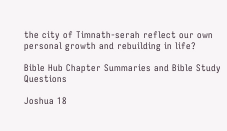the city of Timnath-serah reflect our own personal growth and rebuilding in life?

Bible Hub Chapter Summaries and Bible Study Questions

Joshua 18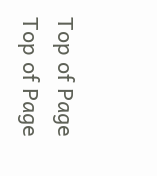Top of Page
Top of Page